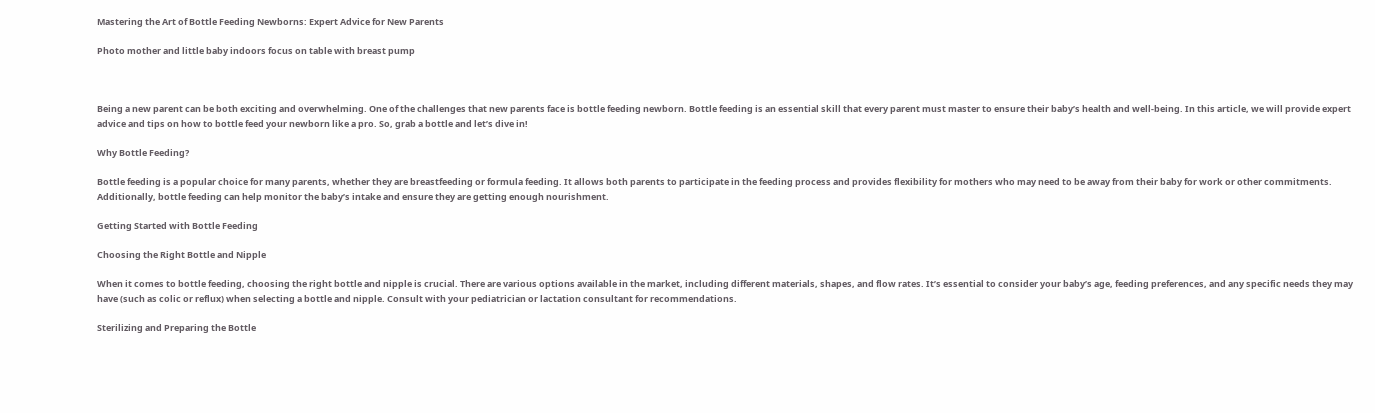Mastering the Art of Bottle Feeding Newborns: Expert Advice for New Parents

Photo mother and little baby indoors focus on table with breast pump



Being a new parent can be both exciting and overwhelming. One of the challenges that new parents face is bottle feeding newborn. Bottle feeding is an essential skill that every parent must master to ensure their baby’s health and well-being. In this article, we will provide expert advice and tips on how to bottle feed your newborn like a pro. So, grab a bottle and let’s dive in!

Why Bottle Feeding?

Bottle feeding is a popular choice for many parents, whether they are breastfeeding or formula feeding. It allows both parents to participate in the feeding process and provides flexibility for mothers who may need to be away from their baby for work or other commitments. Additionally, bottle feeding can help monitor the baby’s intake and ensure they are getting enough nourishment.

Getting Started with Bottle Feeding

Choosing the Right Bottle and Nipple

When it comes to bottle feeding, choosing the right bottle and nipple is crucial. There are various options available in the market, including different materials, shapes, and flow rates. It’s essential to consider your baby’s age, feeding preferences, and any specific needs they may have (such as colic or reflux) when selecting a bottle and nipple. Consult with your pediatrician or lactation consultant for recommendations.

Sterilizing and Preparing the Bottle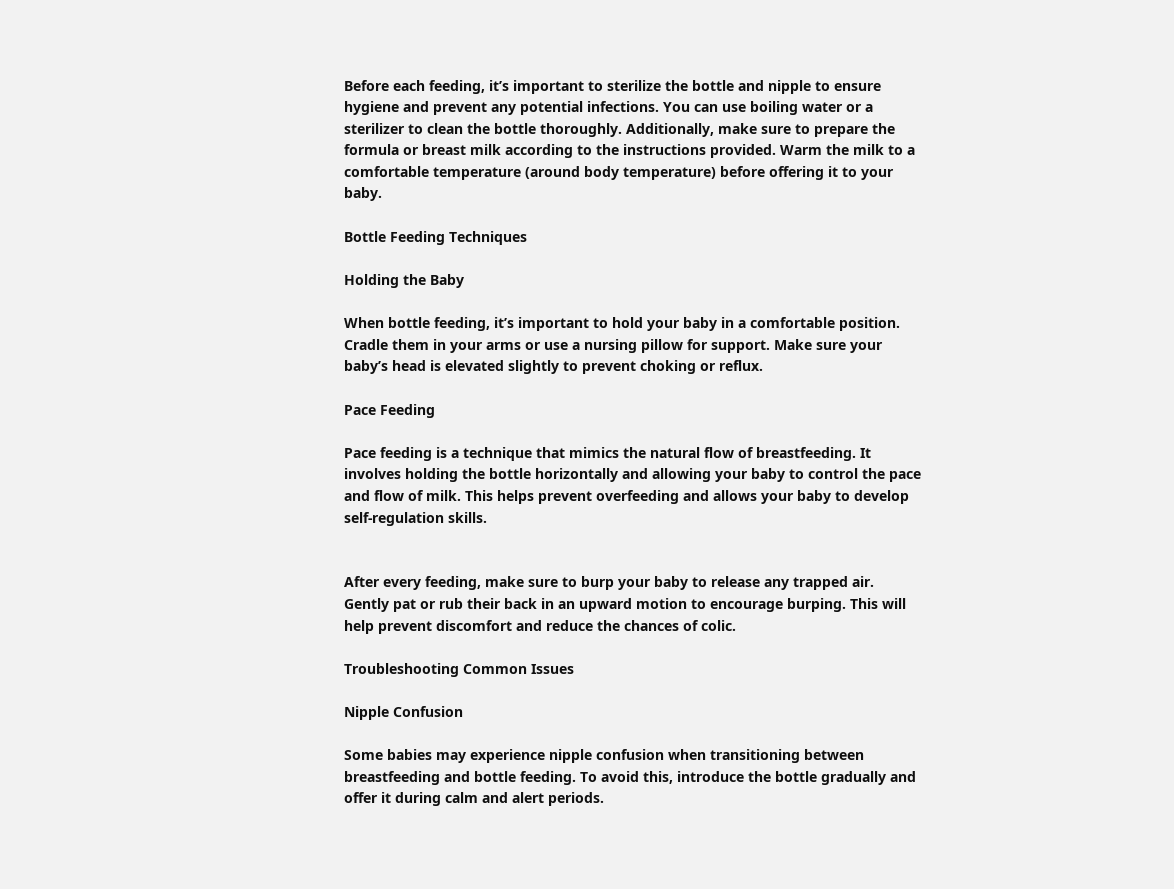Before each feeding, it’s important to sterilize the bottle and nipple to ensure hygiene and prevent any potential infections. You can use boiling water or a sterilizer to clean the bottle thoroughly. Additionally, make sure to prepare the formula or breast milk according to the instructions provided. Warm the milk to a comfortable temperature (around body temperature) before offering it to your baby.

Bottle Feeding Techniques

Holding the Baby

When bottle feeding, it’s important to hold your baby in a comfortable position. Cradle them in your arms or use a nursing pillow for support. Make sure your baby’s head is elevated slightly to prevent choking or reflux.

Pace Feeding

Pace feeding is a technique that mimics the natural flow of breastfeeding. It involves holding the bottle horizontally and allowing your baby to control the pace and flow of milk. This helps prevent overfeeding and allows your baby to develop self-regulation skills.


After every feeding, make sure to burp your baby to release any trapped air. Gently pat or rub their back in an upward motion to encourage burping. This will help prevent discomfort and reduce the chances of colic.

Troubleshooting Common Issues

Nipple Confusion

Some babies may experience nipple confusion when transitioning between breastfeeding and bottle feeding. To avoid this, introduce the bottle gradually and offer it during calm and alert periods.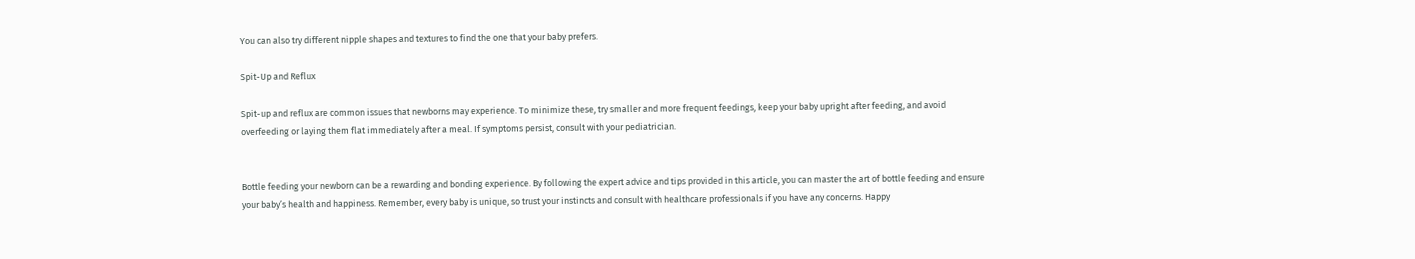You can also try different nipple shapes and textures to find the one that your baby prefers.

Spit-Up and Reflux

Spit-up and reflux are common issues that newborns may experience. To minimize these, try smaller and more frequent feedings, keep your baby upright after feeding, and avoid overfeeding or laying them flat immediately after a meal. If symptoms persist, consult with your pediatrician.


Bottle feeding your newborn can be a rewarding and bonding experience. By following the expert advice and tips provided in this article, you can master the art of bottle feeding and ensure your baby’s health and happiness. Remember, every baby is unique, so trust your instincts and consult with healthcare professionals if you have any concerns. Happy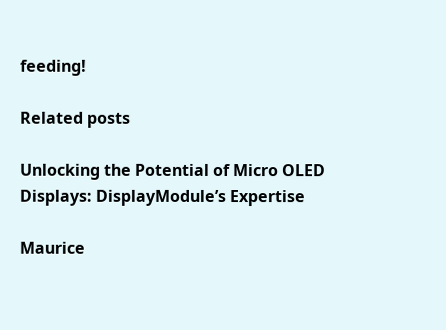feeding!

Related posts

Unlocking the Potential of Micro OLED Displays: DisplayModule’s Expertise

Maurice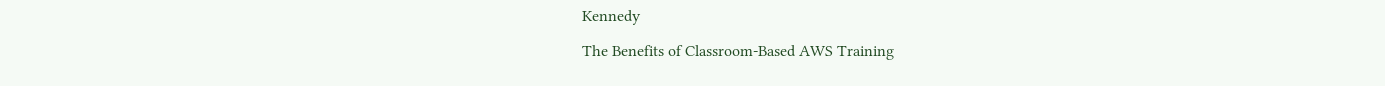Kennedy

The Benefits of Classroom-Based AWS Training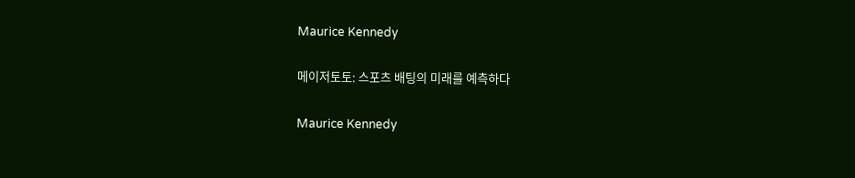Maurice Kennedy

메이저토토: 스포츠 배팅의 미래를 예측하다

Maurice Kennedy